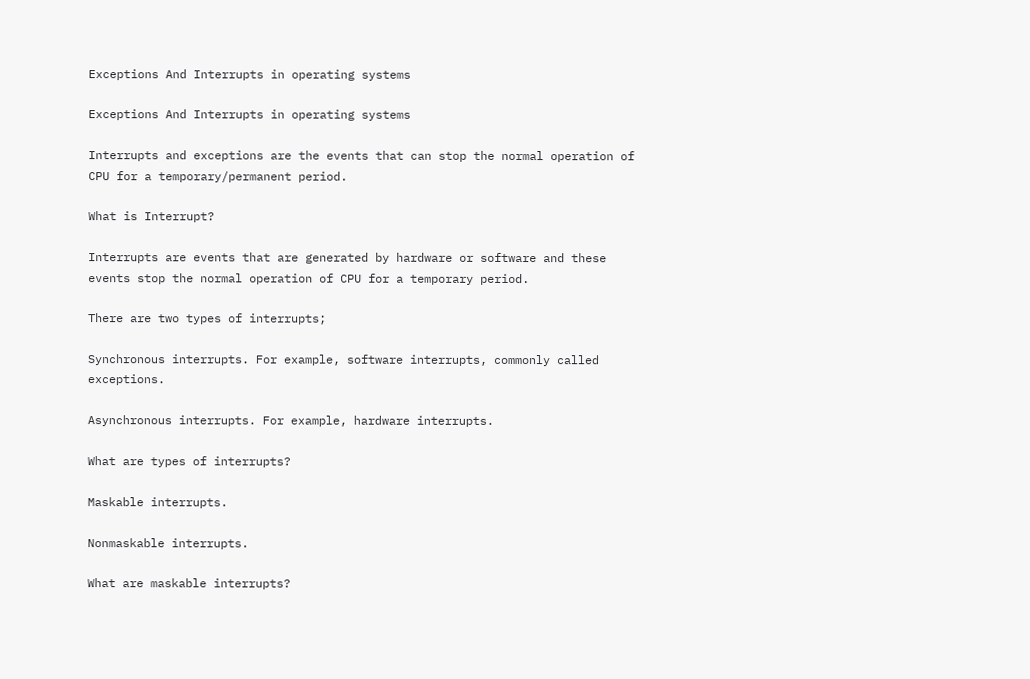Exceptions And Interrupts in operating systems

Exceptions And Interrupts in operating systems

Interrupts and exceptions are the events that can stop the normal operation of CPU for a temporary/permanent period.

What is Interrupt?

Interrupts are events that are generated by hardware or software and these events stop the normal operation of CPU for a temporary period.

There are two types of interrupts;

Synchronous interrupts. For example, software interrupts, commonly called exceptions.

Asynchronous interrupts. For example, hardware interrupts.

What are types of interrupts?

Maskable interrupts.

Nonmaskable interrupts.

What are maskable interrupts?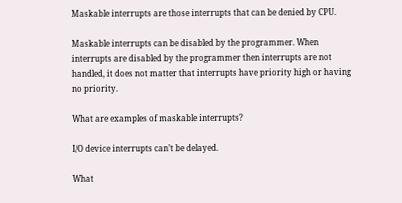Maskable interrupts are those interrupts that can be denied by CPU.

Maskable interrupts can be disabled by the programmer. When interrupts are disabled by the programmer then interrupts are not handled, it does not matter that interrupts have priority high or having no priority.

What are examples of maskable interrupts?

I/O device interrupts can’t be delayed.

What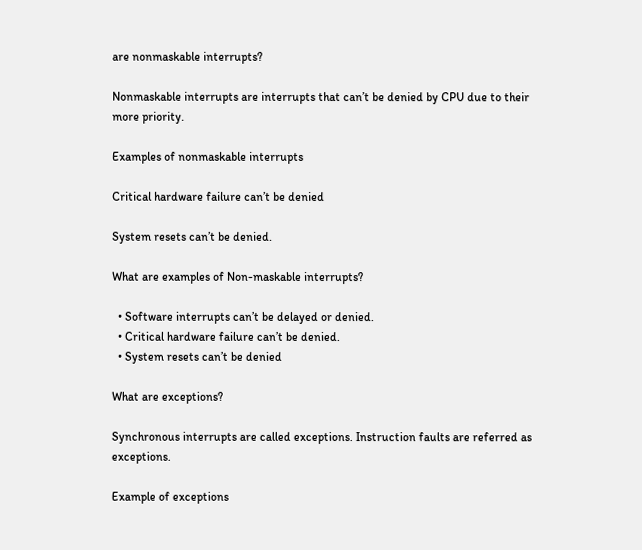are nonmaskable interrupts?

Nonmaskable interrupts are interrupts that can’t be denied by CPU due to their more priority.

Examples of nonmaskable interrupts

Critical hardware failure can’t be denied

System resets can’t be denied.

What are examples of Non-maskable interrupts?

  • Software interrupts can’t be delayed or denied.
  • Critical hardware failure can’t be denied.
  • System resets can’t be denied

What are exceptions?

Synchronous interrupts are called exceptions. Instruction faults are referred as exceptions.

Example of exceptions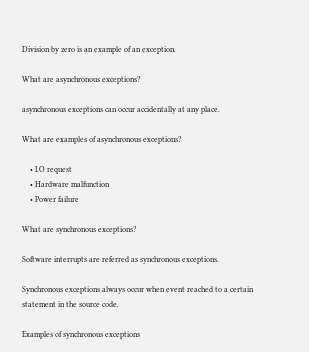Division by zero is an example of an exception.

What are asynchronous exceptions?

asynchronous exceptions can occur accidentally at any place.

What are examples of asynchronous exceptions?

    • I.O request
    • Hardware malfunction
    • Power failure

What are synchronous exceptions?

Software interrupts are referred as synchronous exceptions.

Synchronous exceptions always occur when event reached to a certain statement in the source code.

Examples of synchronous exceptions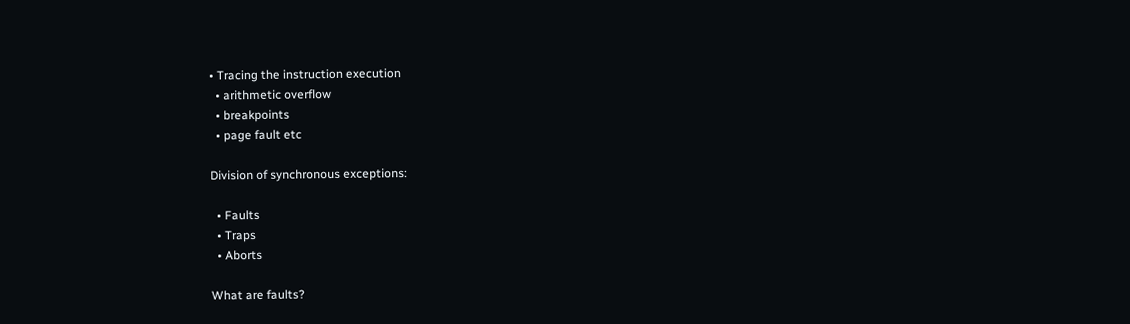• Tracing the instruction execution
  • arithmetic overflow
  • breakpoints
  • page fault etc

Division of synchronous exceptions:

  • Faults
  • Traps
  • Aborts

What are faults?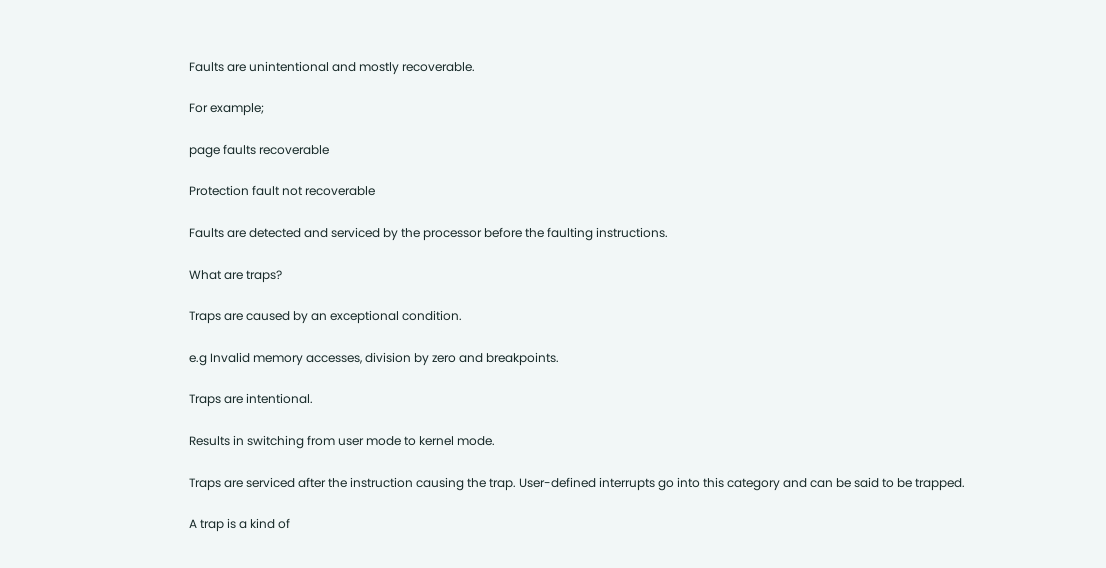Faults are unintentional and mostly recoverable.

For example;

page faults recoverable

Protection fault not recoverable

Faults are detected and serviced by the processor before the faulting instructions.

What are traps?

Traps are caused by an exceptional condition.

e.g Invalid memory accesses, division by zero and breakpoints.

Traps are intentional.

Results in switching from user mode to kernel mode.

Traps are serviced after the instruction causing the trap. User-defined interrupts go into this category and can be said to be trapped.

A trap is a kind of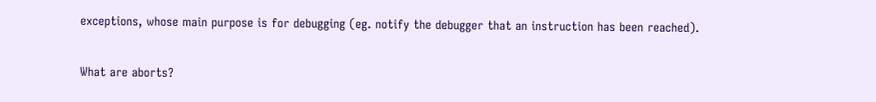exceptions, whose main purpose is for debugging (eg. notify the debugger that an instruction has been reached).

What are aborts?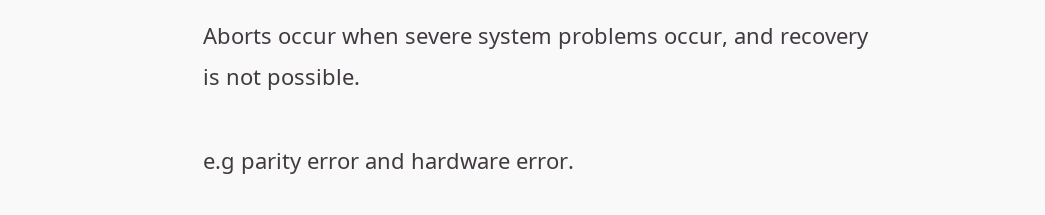Aborts occur when severe system problems occur, and recovery is not possible.

e.g parity error and hardware error.